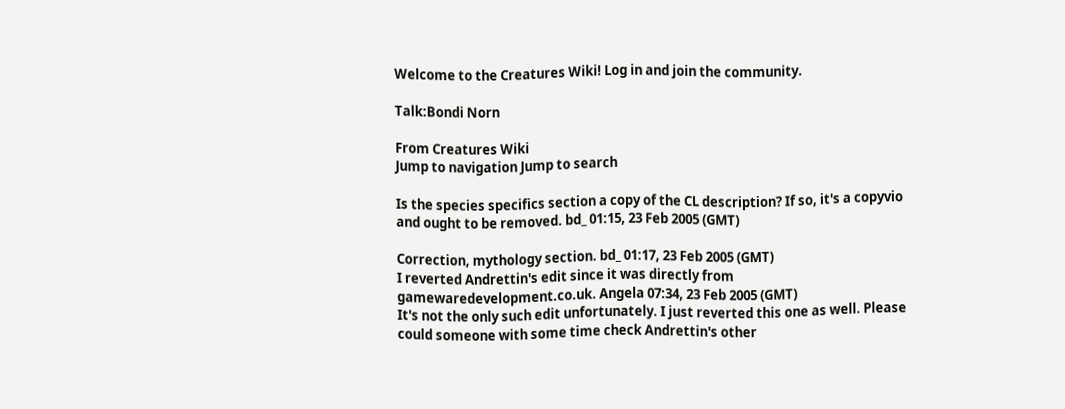Welcome to the Creatures Wiki! Log in and join the community.

Talk:Bondi Norn

From Creatures Wiki
Jump to navigation Jump to search

Is the species specifics section a copy of the CL description? If so, it's a copyvio and ought to be removed. bd_ 01:15, 23 Feb 2005 (GMT)

Correction, mythology section. bd_ 01:17, 23 Feb 2005 (GMT)
I reverted Andrettin's edit since it was directly from gamewaredevelopment.co.uk. Angela 07:34, 23 Feb 2005 (GMT)
It's not the only such edit unfortunately. I just reverted this one as well. Please could someone with some time check Andrettin's other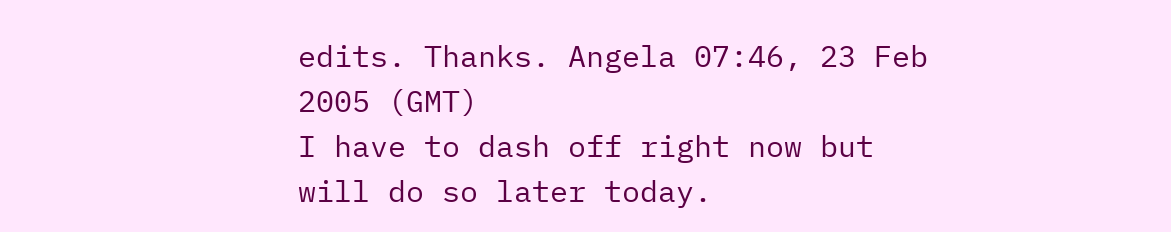edits. Thanks. Angela 07:46, 23 Feb 2005 (GMT)
I have to dash off right now but will do so later today.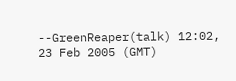--GreenReaper(talk) 12:02, 23 Feb 2005 (GMT)